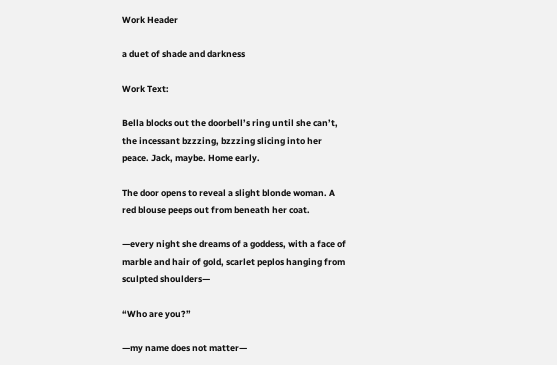Work Header

a duet of shade and darkness

Work Text:

Bella blocks out the doorbell’s ring until she can’t, the incessant bzzzing, bzzzing slicing into her peace. Jack, maybe. Home early.

The door opens to reveal a slight blonde woman. A red blouse peeps out from beneath her coat.

—every night she dreams of a goddess, with a face of marble and hair of gold, scarlet peplos hanging from sculpted shoulders—

“Who are you?”

—my name does not matter—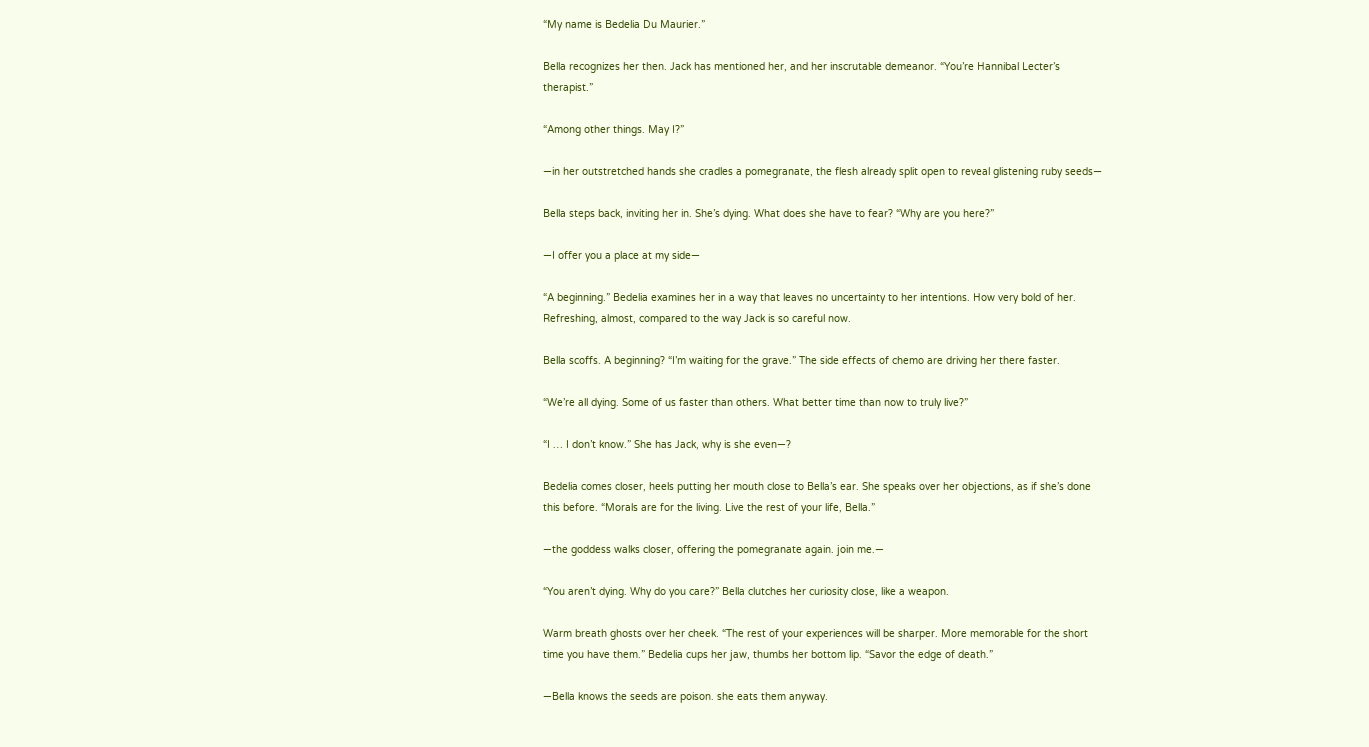“My name is Bedelia Du Maurier.”

Bella recognizes her then. Jack has mentioned her, and her inscrutable demeanor. “You’re Hannibal Lecter’s therapist.”

“Among other things. May I?”

—in her outstretched hands she cradles a pomegranate, the flesh already split open to reveal glistening ruby seeds—

Bella steps back, inviting her in. She’s dying. What does she have to fear? “Why are you here?”

—I offer you a place at my side—

“A beginning.” Bedelia examines her in a way that leaves no uncertainty to her intentions. How very bold of her. Refreshing, almost, compared to the way Jack is so careful now.

Bella scoffs. A beginning? “I’m waiting for the grave.” The side effects of chemo are driving her there faster.

“We’re all dying. Some of us faster than others. What better time than now to truly live?”

“I … I don’t know.” She has Jack, why is she even—?

Bedelia comes closer, heels putting her mouth close to Bella’s ear. She speaks over her objections, as if she’s done this before. “Morals are for the living. Live the rest of your life, Bella.”

—the goddess walks closer, offering the pomegranate again. join me.—

“You aren’t dying. Why do you care?” Bella clutches her curiosity close, like a weapon.

Warm breath ghosts over her cheek. “The rest of your experiences will be sharper. More memorable for the short time you have them.” Bedelia cups her jaw, thumbs her bottom lip. “Savor the edge of death.”

—Bella knows the seeds are poison. she eats them anyway.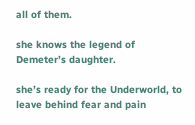all of them.

she knows the legend of Demeter’s daughter.

she’s ready for the Underworld, to leave behind fear and pain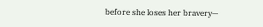before she loses her bravery—